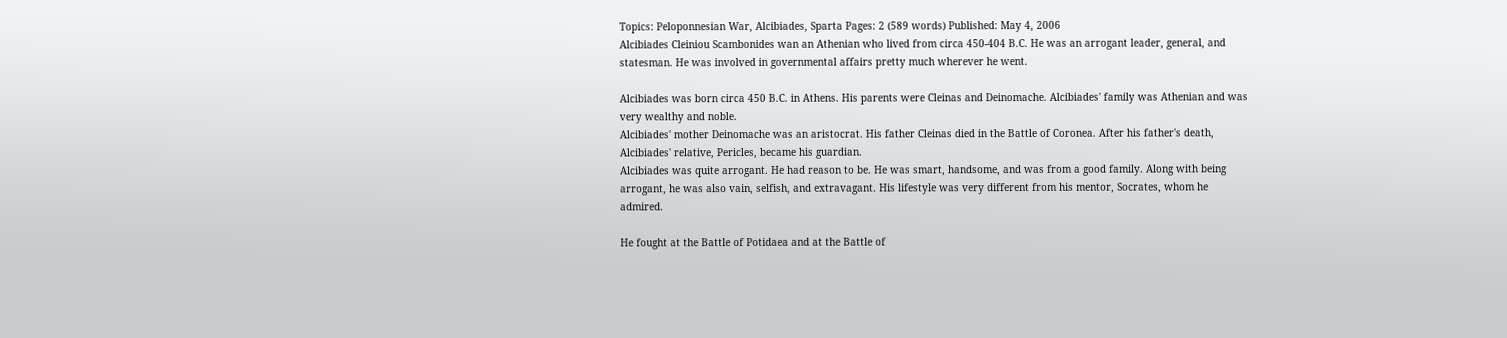Topics: Peloponnesian War, Alcibiades, Sparta Pages: 2 (589 words) Published: May 4, 2006
Alcibiades Cleiniou Scambonides wan an Athenian who lived from circa 450-404 B.C. He was an arrogant leader, general, and statesman. He was involved in governmental affairs pretty much wherever he went.

Alcibiades was born circa 450 B.C. in Athens. His parents were Cleinas and Deinomache. Alcibiades' family was Athenian and was very wealthy and noble.
Alcibiades' mother Deinomache was an aristocrat. His father Cleinas died in the Battle of Coronea. After his father's death, Alcibiades' relative, Pericles, became his guardian.
Alcibiades was quite arrogant. He had reason to be. He was smart, handsome, and was from a good family. Along with being arrogant, he was also vain, selfish, and extravagant. His lifestyle was very different from his mentor, Socrates, whom he admired.

He fought at the Battle of Potidaea and at the Battle of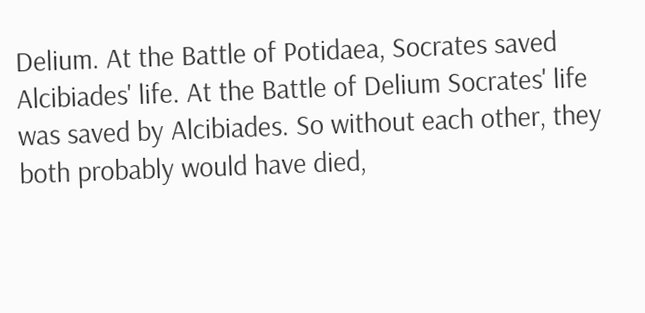Delium. At the Battle of Potidaea, Socrates saved Alcibiades' life. At the Battle of Delium Socrates' life was saved by Alcibiades. So without each other, they both probably would have died,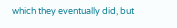which they eventually did, but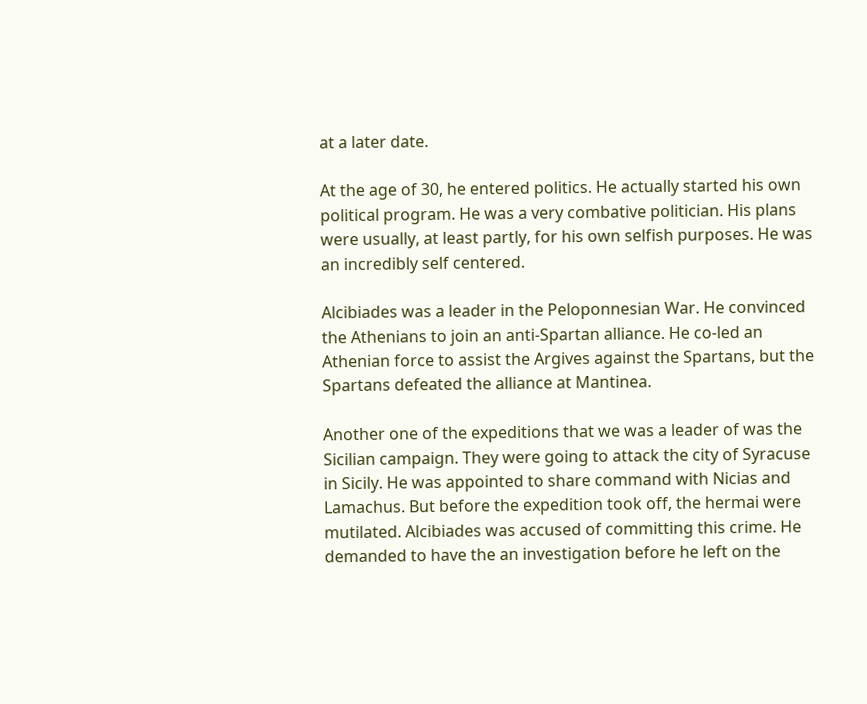at a later date.

At the age of 30, he entered politics. He actually started his own political program. He was a very combative politician. His plans were usually, at least partly, for his own selfish purposes. He was an incredibly self centered.

Alcibiades was a leader in the Peloponnesian War. He convinced the Athenians to join an anti-Spartan alliance. He co-led an Athenian force to assist the Argives against the Spartans, but the Spartans defeated the alliance at Mantinea.

Another one of the expeditions that we was a leader of was the Sicilian campaign. They were going to attack the city of Syracuse in Sicily. He was appointed to share command with Nicias and Lamachus. But before the expedition took off, the hermai were mutilated. Alcibiades was accused of committing this crime. He demanded to have the an investigation before he left on the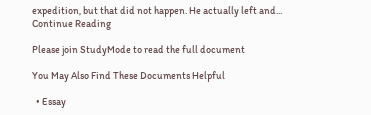expedition, but that did not happen. He actually left and...
Continue Reading

Please join StudyMode to read the full document

You May Also Find These Documents Helpful

  • Essay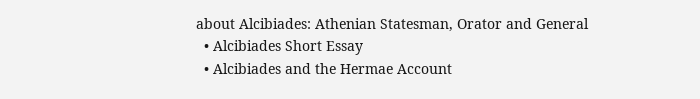about Alcibiades: Athenian Statesman, Orator and General
  • Alcibiades Short Essay
  • Alcibiades and the Hermae Account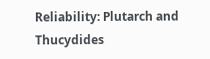Reliability: Plutarch and Thucydides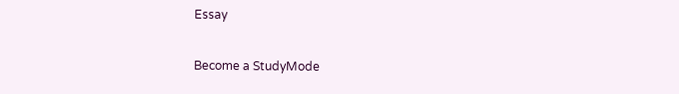Essay

Become a StudyMode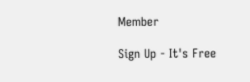Member

Sign Up - It's Free